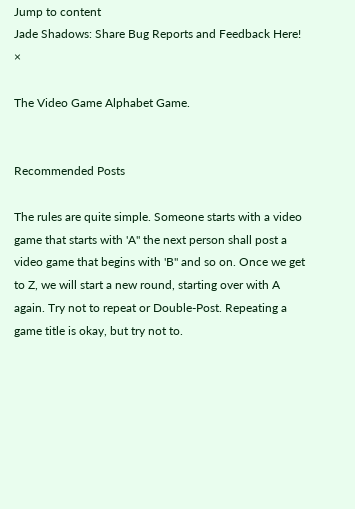Jump to content
Jade Shadows: Share Bug Reports and Feedback Here! ×

The Video Game Alphabet Game.


Recommended Posts

The rules are quite simple. Someone starts with a video game that starts with 'A'' the next person shall post a video game that begins with 'B'' and so on. Once we get to Z, we will start a new round, starting over with A again. Try not to repeat or Double-Post. Repeating a game title is okay, but try not to.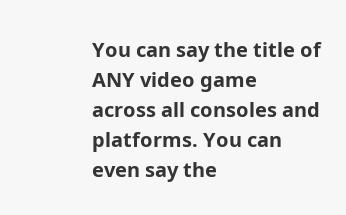You can say the title of ANY video game across all consoles and platforms. You can even say the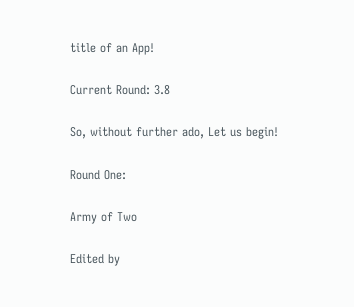title of an App!

Current Round: 3.8

So, without further ado, Let us begin!

Round One:

Army of Two

Edited by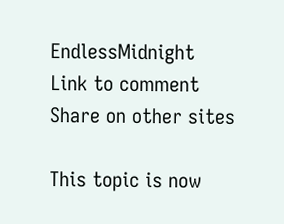EndlessMidnight
Link to comment
Share on other sites

This topic is now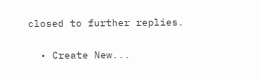closed to further replies.

  • Create New...